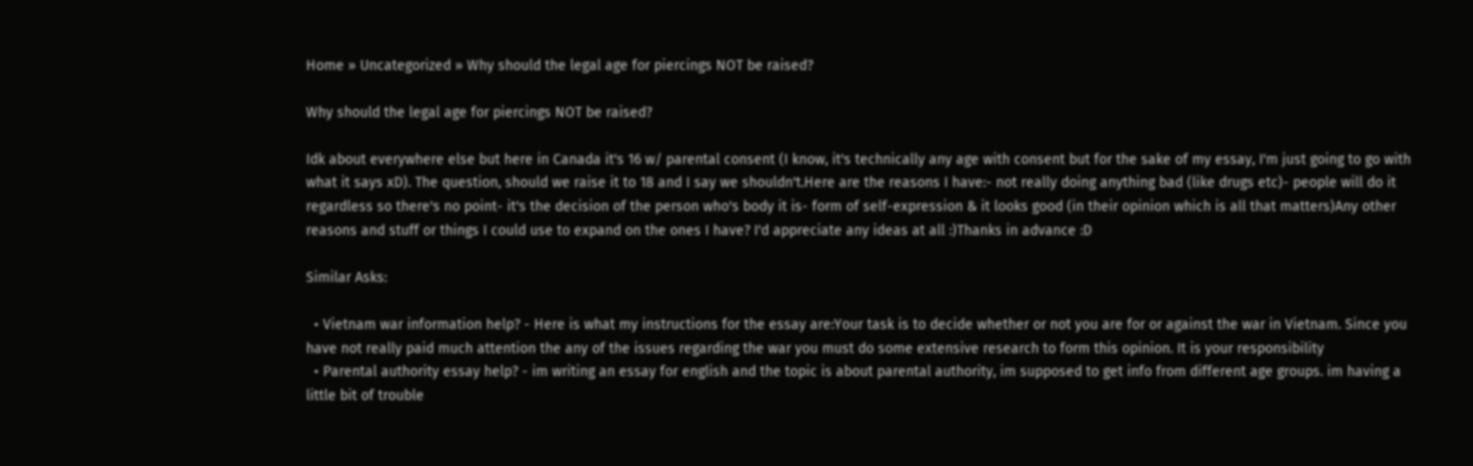Home » Uncategorized » Why should the legal age for piercings NOT be raised?

Why should the legal age for piercings NOT be raised?

Idk about everywhere else but here in Canada it's 16 w/ parental consent (I know, it's technically any age with consent but for the sake of my essay, I'm just going to go with what it says xD). The question, should we raise it to 18 and I say we shouldn't.Here are the reasons I have:- not really doing anything bad (like drugs etc)- people will do it regardless so there's no point- it's the decision of the person who's body it is- form of self-expression & it looks good (in their opinion which is all that matters)Any other reasons and stuff or things I could use to expand on the ones I have? I'd appreciate any ideas at all :)Thanks in advance :D

Similar Asks:

  • Vietnam war information help? - Here is what my instructions for the essay are:Your task is to decide whether or not you are for or against the war in Vietnam. Since you have not really paid much attention the any of the issues regarding the war you must do some extensive research to form this opinion. It is your responsibility
  • Parental authority essay help? - im writing an essay for english and the topic is about parental authority, im supposed to get info from different age groups. im having a little bit of trouble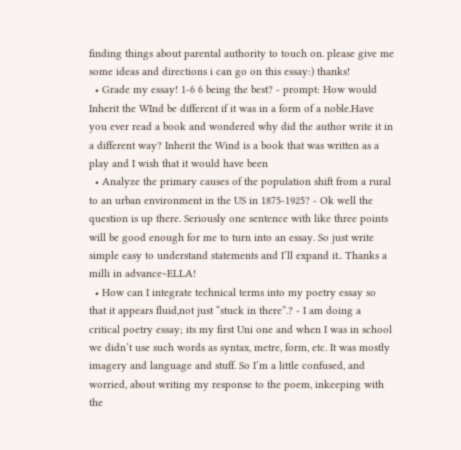finding things about parental authority to touch on. please give me some ideas and directions i can go on this essay:) thanks!
  • Grade my essay! 1-6 6 being the best? - prompt: How would Inherit the WInd be different if it was in a form of a noble.Have you ever read a book and wondered why did the author write it in a different way? Inherit the Wind is a book that was written as a play and I wish that it would have been
  • Analyze the primary causes of the population shift from a rural to an urban environment in the US in 1875-1925? - Ok well the question is up there. Seriously one sentence with like three points will be good enough for me to turn into an essay. So just write simple easy to understand statements and I’ll expand it.. Thanks a milli in advance~ELLA!
  • How can I integrate technical terms into my poetry essay so that it appears fluid,not just “stuck in there”.? - I am doing a critical poetry essay; its my first Uni one and when I was in school we didn’t use such words as syntax, metre, form, etc. It was mostly imagery and language and stuff. So I’m a little confused, and worried, about writing my response to the poem, inkeeping with the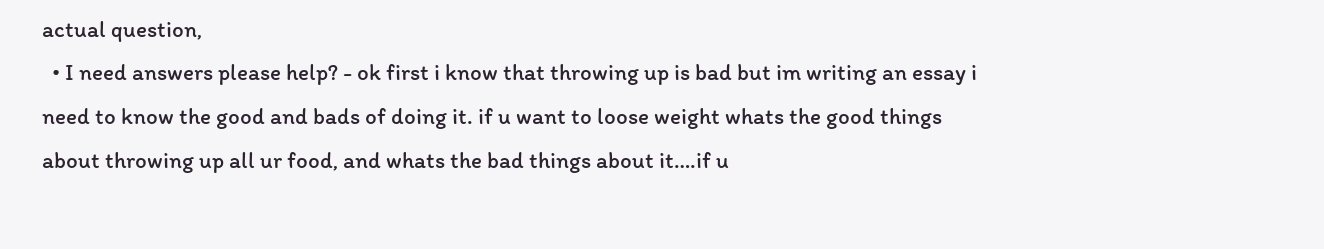actual question,
  • I need answers please help? - ok first i know that throwing up is bad but im writing an essay i need to know the good and bads of doing it. if u want to loose weight whats the good things about throwing up all ur food, and whats the bad things about it….if u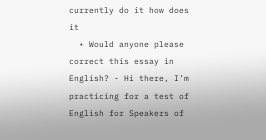currently do it how does it
  • Would anyone please correct this essay in English? - Hi there, I’m practicing for a test of English for Speakers of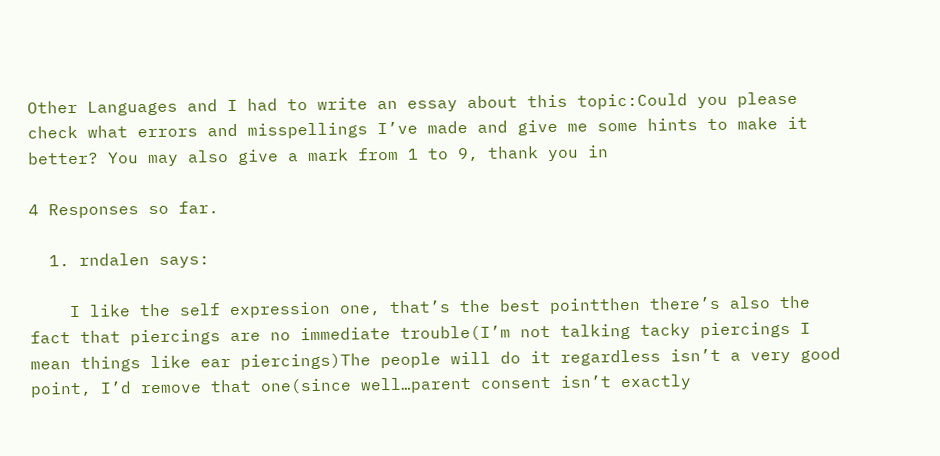Other Languages and I had to write an essay about this topic:Could you please check what errors and misspellings I’ve made and give me some hints to make it better? You may also give a mark from 1 to 9, thank you in

4 Responses so far.

  1. rndalen says:

    I like the self expression one, that’s the best pointthen there’s also the fact that piercings are no immediate trouble(I’m not talking tacky piercings I mean things like ear piercings)The people will do it regardless isn’t a very good point, I’d remove that one(since well…parent consent isn’t exactly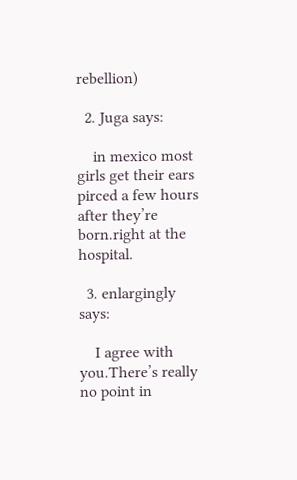rebellion)

  2. Juga says:

    in mexico most girls get their ears pirced a few hours after they’re born.right at the hospital.

  3. enlargingly says:

    I agree with you.There’s really no point in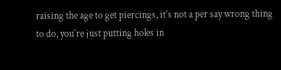raising the age to get piercings, it’s not a per say wrong thing to do, you’re just putting holes in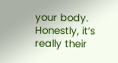your body. Honestly, it’s really their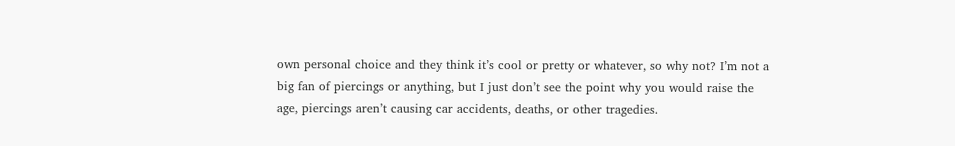own personal choice and they think it’s cool or pretty or whatever, so why not? I’m not a big fan of piercings or anything, but I just don’t see the point why you would raise the age, piercings aren’t causing car accidents, deaths, or other tragedies.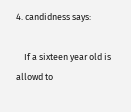4. candidness says:

    If a sixteen year old is allowd to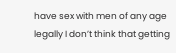have sex with men of any age legally I don’t think that getting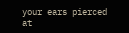your ears pierced at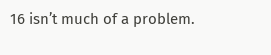16 isn’t much of a problem.